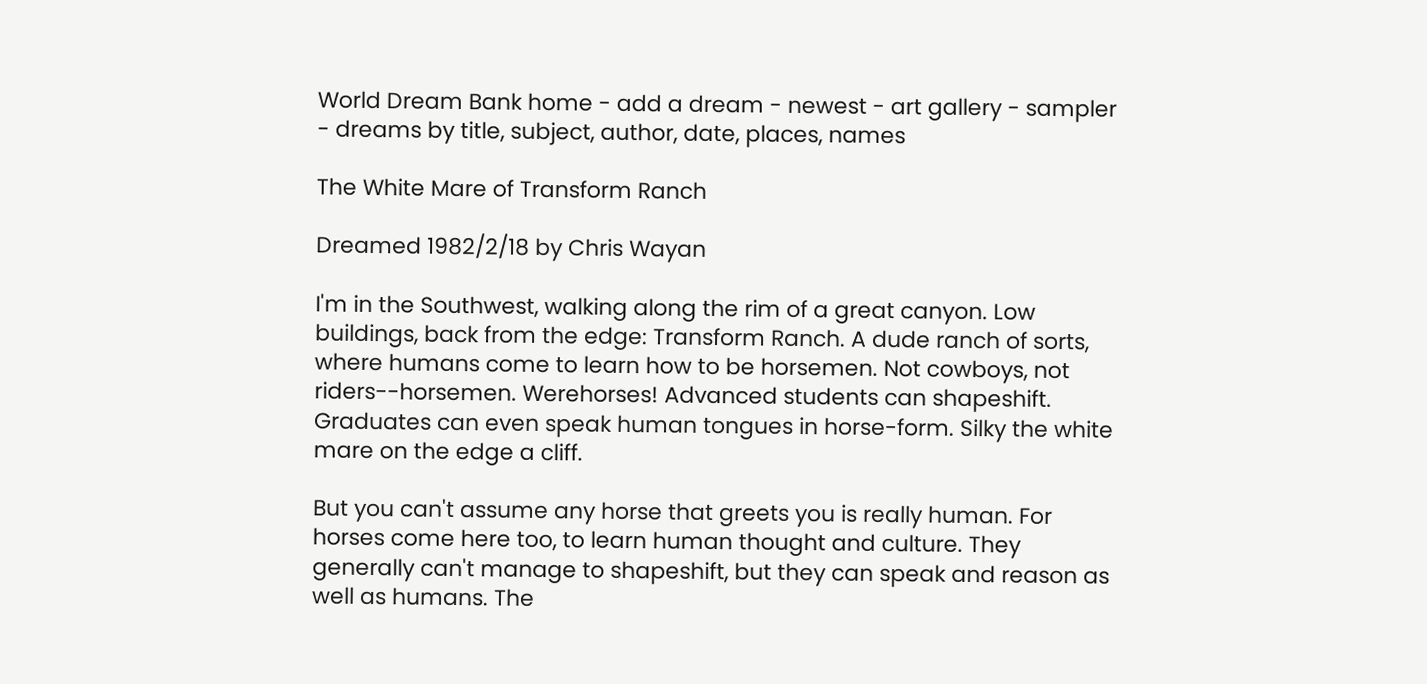World Dream Bank home - add a dream - newest - art gallery - sampler - dreams by title, subject, author, date, places, names

The White Mare of Transform Ranch

Dreamed 1982/2/18 by Chris Wayan

I'm in the Southwest, walking along the rim of a great canyon. Low buildings, back from the edge: Transform Ranch. A dude ranch of sorts, where humans come to learn how to be horsemen. Not cowboys, not riders--horsemen. Werehorses! Advanced students can shapeshift. Graduates can even speak human tongues in horse-form. Silky the white mare on the edge a cliff.

But you can't assume any horse that greets you is really human. For horses come here too, to learn human thought and culture. They generally can't manage to shapeshift, but they can speak and reason as well as humans. The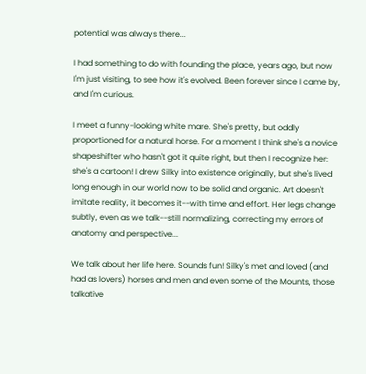potential was always there...

I had something to do with founding the place, years ago, but now I'm just visiting, to see how it's evolved. Been forever since I came by, and I'm curious.

I meet a funny-looking white mare. She's pretty, but oddly proportioned for a natural horse. For a moment I think she's a novice shapeshifter who hasn't got it quite right, but then I recognize her: she's a cartoon! I drew Silky into existence originally, but she's lived long enough in our world now to be solid and organic. Art doesn't imitate reality, it becomes it--with time and effort. Her legs change subtly, even as we talk--still normalizing, correcting my errors of anatomy and perspective...

We talk about her life here. Sounds fun! Silky's met and loved (and had as lovers) horses and men and even some of the Mounts, those talkative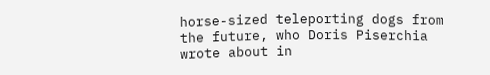horse-sized teleporting dogs from the future, who Doris Piserchia wrote about in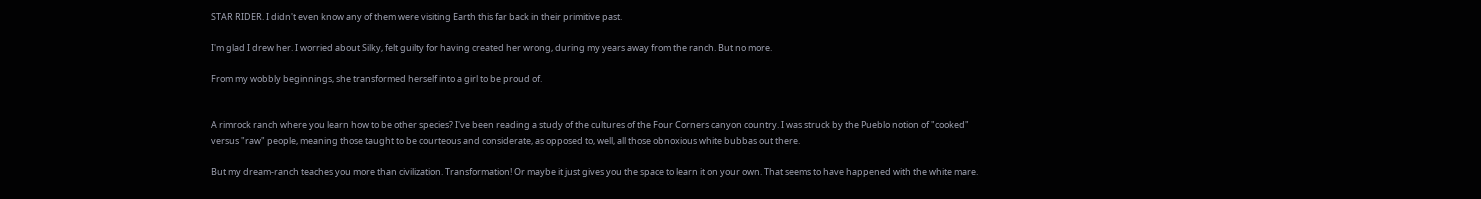STAR RIDER. I didn't even know any of them were visiting Earth this far back in their primitive past.

I'm glad I drew her. I worried about Silky, felt guilty for having created her wrong, during my years away from the ranch. But no more.

From my wobbly beginnings, she transformed herself into a girl to be proud of.


A rimrock ranch where you learn how to be other species? I've been reading a study of the cultures of the Four Corners canyon country. I was struck by the Pueblo notion of "cooked" versus "raw" people, meaning those taught to be courteous and considerate, as opposed to, well, all those obnoxious white bubbas out there.

But my dream-ranch teaches you more than civilization. Transformation! Or maybe it just gives you the space to learn it on your own. That seems to have happened with the white mare.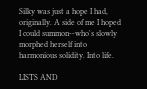Silky was just a hope I had, originally. A side of me I hoped I could summon--who's slowly morphed herself into harmonious solidity. Into life.

LISTS AND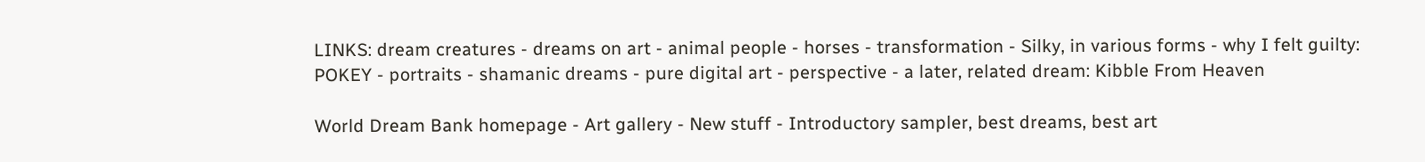LINKS: dream creatures - dreams on art - animal people - horses - transformation - Silky, in various forms - why I felt guilty: POKEY - portraits - shamanic dreams - pure digital art - perspective - a later, related dream: Kibble From Heaven

World Dream Bank homepage - Art gallery - New stuff - Introductory sampler, best dreams, best art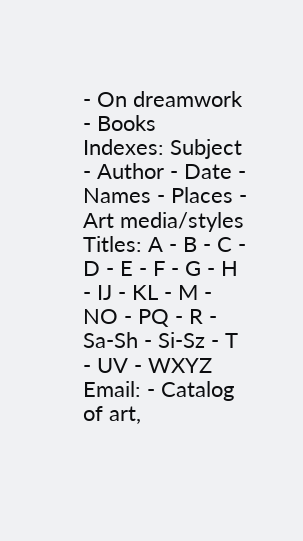- On dreamwork - Books
Indexes: Subject - Author - Date - Names - Places - Art media/styles
Titles: A - B - C - D - E - F - G - H - IJ - KL - M - NO - PQ - R - Sa-Sh - Si-Sz - T - UV - WXYZ
Email: - Catalog of art,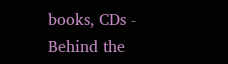books, CDs - Behind the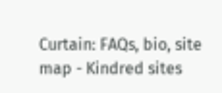Curtain: FAQs, bio, site map - Kindred sites